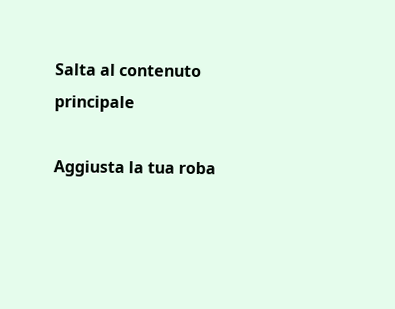Salta al contenuto principale

Aggiusta la tua roba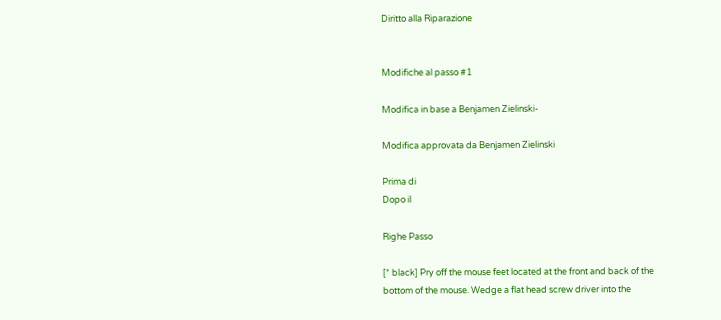Diritto alla Riparazione


Modifiche al passo #1

Modifica in base a Benjamen Zielinski-

Modifica approvata da Benjamen Zielinski

Prima di
Dopo il

Righe Passo

[* black] Pry off the mouse feet located at the front and back of the bottom of the mouse. Wedge a flat head screw driver into the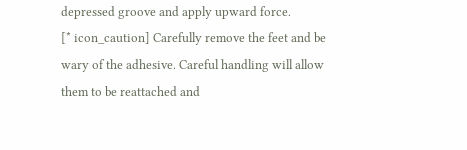depressed groove and apply upward force.
[* icon_caution] Carefully remove the feet and be wary of the adhesive. Careful handling will allow them to be reattached and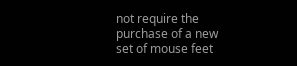not require the purchase of a new set of mouse feet